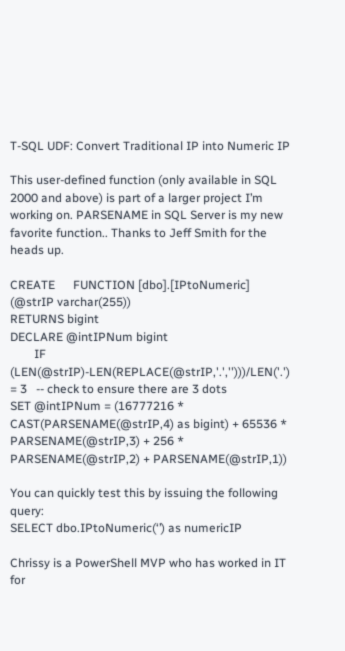T-SQL UDF: Convert Traditional IP into Numeric IP

This user-defined function (only available in SQL 2000 and above) is part of a larger project I’m working on. PARSENAME in SQL Server is my new favorite function.. Thanks to Jeff Smith for the heads up.

CREATE      FUNCTION [dbo].[IPtoNumeric]  (@strIP varchar(255))
RETURNS bigint
DECLARE @intIPNum bigint
        IF (LEN(@strIP)-LEN(REPLACE(@strIP,'.','')))/LEN('.') = 3   -- check to ensure there are 3 dots
SET @intIPNum = (16777216 *  CAST(PARSENAME(@strIP,4) as bigint) + 65536 * PARSENAME(@strIP,3) + 256 * PARSENAME(@strIP,2) + PARSENAME(@strIP,1))

You can quickly test this by issuing the following query:
SELECT dbo.IPtoNumeric(‘’) as numericIP

Chrissy is a PowerShell MVP who has worked in IT for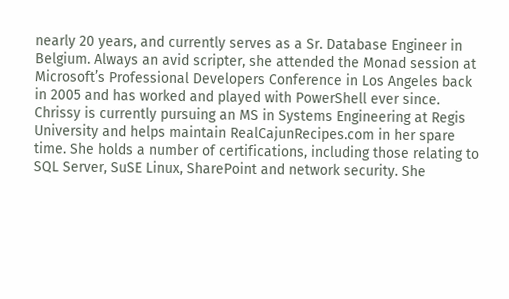nearly 20 years, and currently serves as a Sr. Database Engineer in Belgium. Always an avid scripter, she attended the Monad session at Microsoft’s Professional Developers Conference in Los Angeles back in 2005 and has worked and played with PowerShell ever since. Chrissy is currently pursuing an MS in Systems Engineering at Regis University and helps maintain RealCajunRecipes.com in her spare time. She holds a number of certifications, including those relating to SQL Server, SuSE Linux, SharePoint and network security. She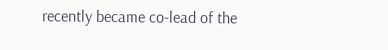recently became co-lead of the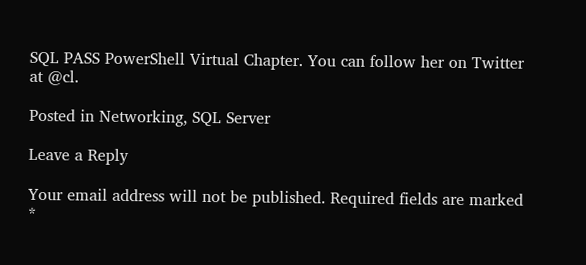SQL PASS PowerShell Virtual Chapter. You can follow her on Twitter at @cl.

Posted in Networking, SQL Server

Leave a Reply

Your email address will not be published. Required fields are marked *